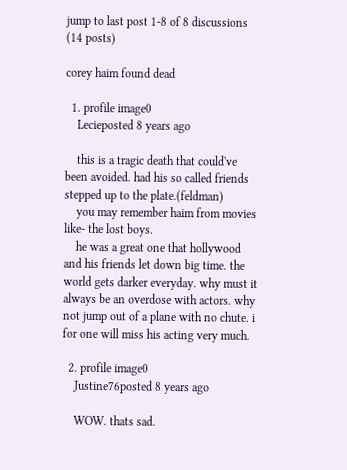jump to last post 1-8 of 8 discussions (14 posts)

corey haim found dead

  1. profile image0
    Lecieposted 8 years ago

    this is a tragic death that could've been avoided. had his so called friends stepped up to the plate.(feldman)
    you may remember haim from movies like- the lost boys.
    he was a great one that hollywood and his friends let down big time. the world gets darker everyday. why must it always be an overdose with actors. why not jump out of a plane with no chute. i for one will miss his acting very much.

  2. profile image0
    Justine76posted 8 years ago

    WOW. thats sad.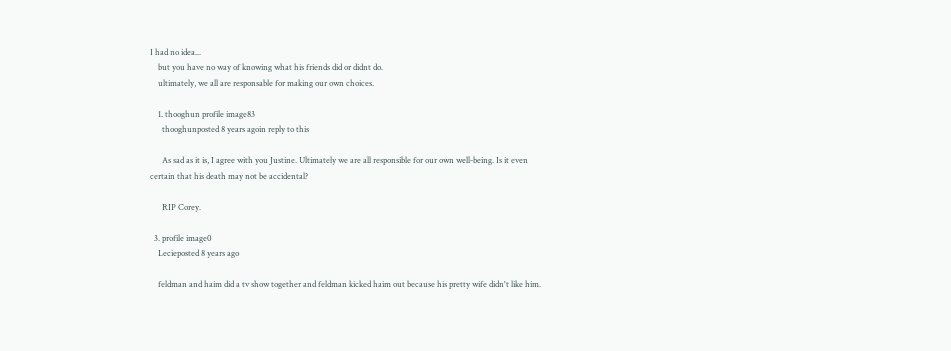I had no idea...
    but you have no way of knowing what his friends did or didnt do.
    ultimately, we all are responsable for making our own choices.

    1. thooghun profile image83
      thooghunposted 8 years agoin reply to this

      As sad as it is, I agree with you Justine. Ultimately we are all responsible for our own well-being. Is it even certain that his death may not be accidental?

      RIP Corey.

  3. profile image0
    Lecieposted 8 years ago

    feldman and haim did a tv show together and feldman kicked haim out because his pretty wife didn't like him.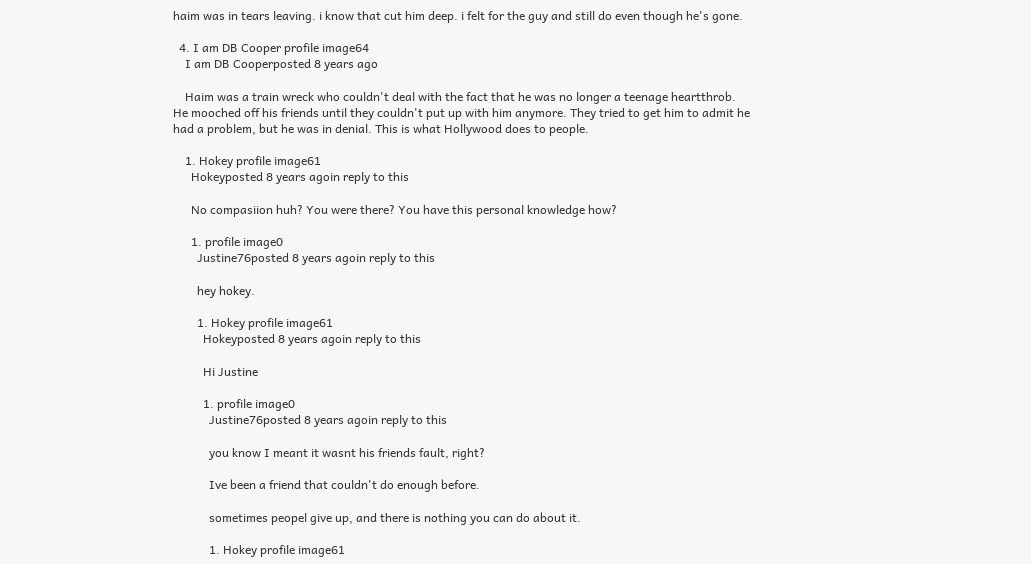haim was in tears leaving. i know that cut him deep. i felt for the guy and still do even though he's gone.

  4. I am DB Cooper profile image64
    I am DB Cooperposted 8 years ago

    Haim was a train wreck who couldn't deal with the fact that he was no longer a teenage heartthrob. He mooched off his friends until they couldn't put up with him anymore. They tried to get him to admit he had a problem, but he was in denial. This is what Hollywood does to people.

    1. Hokey profile image61
      Hokeyposted 8 years agoin reply to this

      No compasiion huh? You were there? You have this personal knowledge how?

      1. profile image0
        Justine76posted 8 years agoin reply to this

        hey hokey.

        1. Hokey profile image61
          Hokeyposted 8 years agoin reply to this

          Hi Justine

          1. profile image0
            Justine76posted 8 years agoin reply to this

            you know I meant it wasnt his friends fault, right?

            Ive been a friend that couldn't do enough before.

            sometimes peopel give up, and there is nothing you can do about it.

            1. Hokey profile image61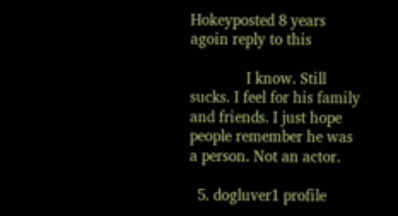Hokeyposted 8 years agoin reply to this

              I know. Still sucks. I feel for his family and friends. I just hope people remember he was a person. Not an actor.

  5. dogluver1 profile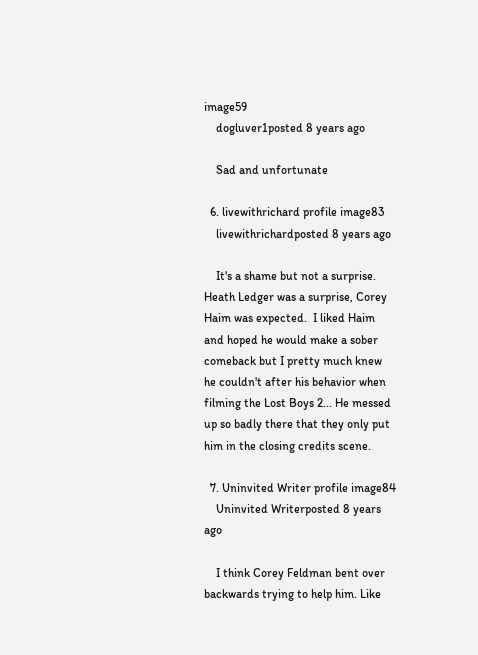image59
    dogluver1posted 8 years ago

    Sad and unfortunate

  6. livewithrichard profile image83
    livewithrichardposted 8 years ago

    It's a shame but not a surprise. Heath Ledger was a surprise, Corey Haim was expected.  I liked Haim and hoped he would make a sober comeback but I pretty much knew he couldn't after his behavior when filming the Lost Boys 2... He messed up so badly there that they only put him in the closing credits scene.

  7. Uninvited Writer profile image84
    Uninvited Writerposted 8 years ago

    I think Corey Feldman bent over backwards trying to help him. Like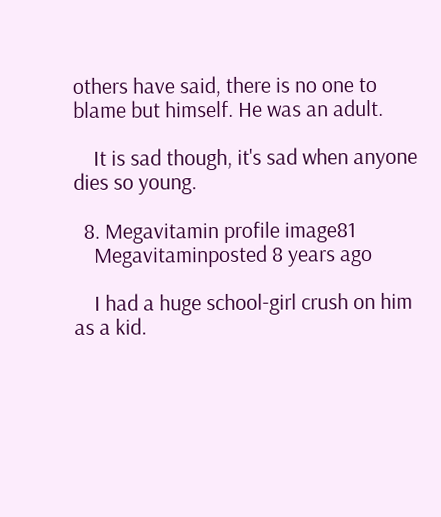others have said, there is no one to blame but himself. He was an adult.

    It is sad though, it's sad when anyone dies so young.

  8. Megavitamin profile image81
    Megavitaminposted 8 years ago

    I had a huge school-girl crush on him as a kid.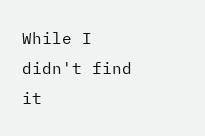While I didn't find it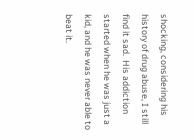shocking, considering his history of drug abuse, I still find it sad.  His addiction started when he was just a kid, and he was never able to beat it.